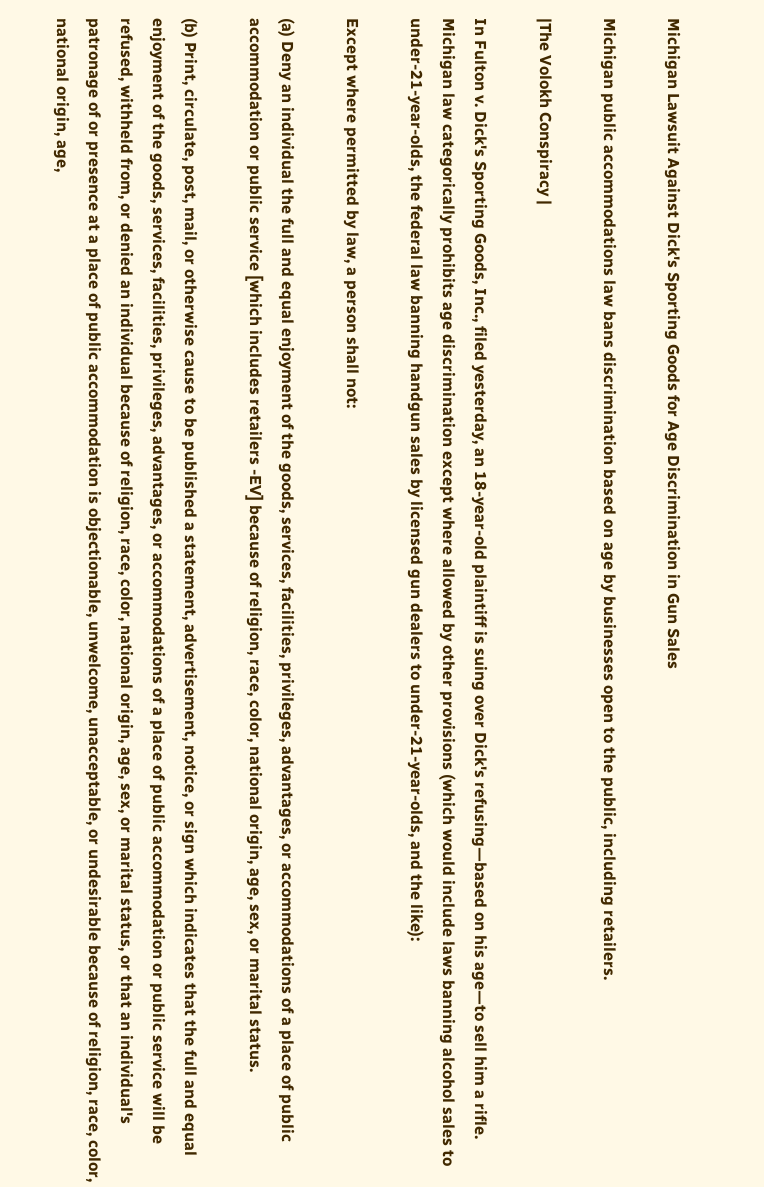Michigan Lawsuit Against Dick's Sporting Goods for Age Discrimination in Gun Sales

Michigan public accommodations law bans discrimination based on age by businesses open to the public, including retailers.

|The Volokh Conspiracy |

In Fulton v. Dick's Sporting Goods, Inc., filed yesterday, an 18-year-old plaintiff is suing over Dick's refusing—based on his age—to sell him a rifle. Michigan law categorically prohibits age discrimination except where allowed by other provisions (which would include laws banning alcohol sales to under-21-year-olds, the federal law banning handgun sales by licensed gun dealers to under-21-year-olds, and the like):

Except where permitted by law, a person shall not:

(a) Deny an individual the full and equal enjoyment of the goods, services, facilities, privileges, advantages, or accommodations of a place of public accommodation or public service [which includes retailers -EV] because of religion, race, color, national origin, age, sex, or marital status.

(b) Print, circulate, post, mail, or otherwise cause to be published a statement, advertisement, notice, or sign which indicates that the full and equal enjoyment of the goods, services, facilities, privileges, advantages, or accommodations of a place of public accommodation or public service will be refused, withheld from, or denied an individual because of religion, race, color, national origin, age, sex, or marital status, or that an individual's patronage of or presence at a place of public accommodation is objectionable, unwelcome, unacceptable, or undesirable because of religion, race, color, national origin, age,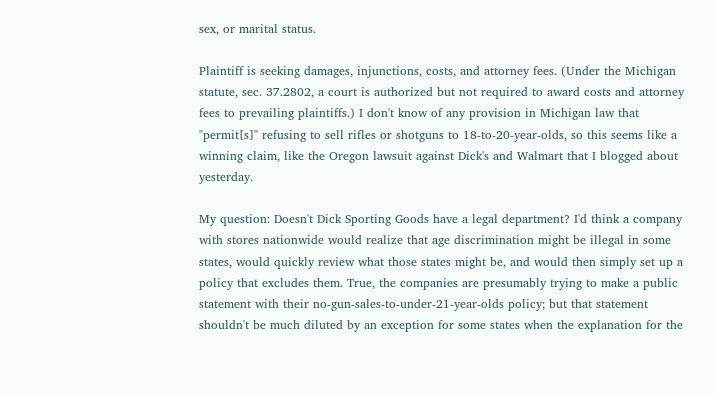sex, or marital status.

Plaintiff is seeking damages, injunctions, costs, and attorney fees. (Under the Michigan statute, sec. 37.2802, a court is authorized but not required to award costs and attorney fees to prevailing plaintiffs.) I don't know of any provision in Michigan law that "permit[s]" refusing to sell rifles or shotguns to 18-to-20-year-olds, so this seems like a winning claim, like the Oregon lawsuit against Dick's and Walmart that I blogged about yesterday.

My question: Doesn't Dick Sporting Goods have a legal department? I'd think a company with stores nationwide would realize that age discrimination might be illegal in some states, would quickly review what those states might be, and would then simply set up a policy that excludes them. True, the companies are presumably trying to make a public statement with their no-gun-sales-to-under-21-year-olds policy; but that statement shouldn't be much diluted by an exception for some states when the explanation for the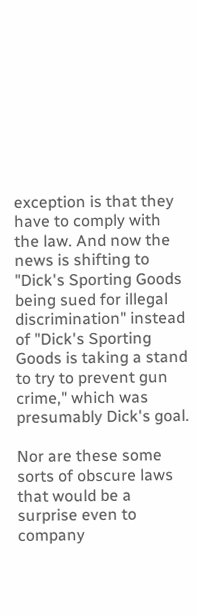exception is that they have to comply with the law. And now the news is shifting to "Dick's Sporting Goods being sued for illegal discrimination" instead of "Dick's Sporting Goods is taking a stand to try to prevent gun crime," which was presumably Dick's goal.

Nor are these some sorts of obscure laws that would be a surprise even to company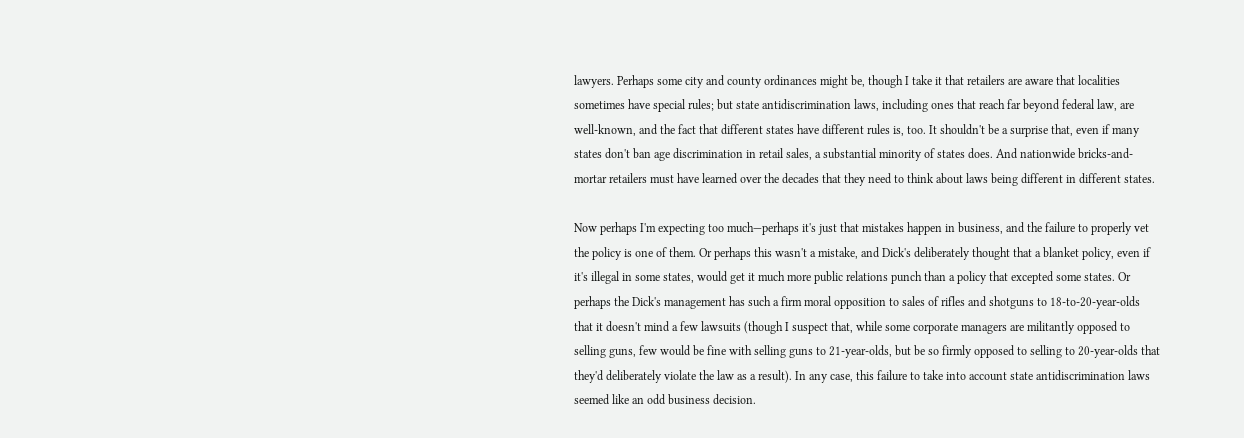lawyers. Perhaps some city and county ordinances might be, though I take it that retailers are aware that localities sometimes have special rules; but state antidiscrimination laws, including ones that reach far beyond federal law, are well-known, and the fact that different states have different rules is, too. It shouldn't be a surprise that, even if many states don't ban age discrimination in retail sales, a substantial minority of states does. And nationwide bricks-and-mortar retailers must have learned over the decades that they need to think about laws being different in different states.

Now perhaps I'm expecting too much—perhaps it's just that mistakes happen in business, and the failure to properly vet the policy is one of them. Or perhaps this wasn't a mistake, and Dick's deliberately thought that a blanket policy, even if it's illegal in some states, would get it much more public relations punch than a policy that excepted some states. Or perhaps the Dick's management has such a firm moral opposition to sales of rifles and shotguns to 18-to-20-year-olds that it doesn't mind a few lawsuits (though I suspect that, while some corporate managers are militantly opposed to selling guns, few would be fine with selling guns to 21-year-olds, but be so firmly opposed to selling to 20-year-olds that they'd deliberately violate the law as a result). In any case, this failure to take into account state antidiscrimination laws seemed like an odd business decision.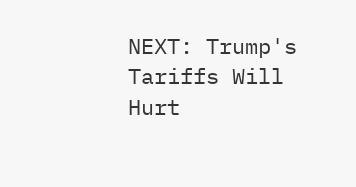NEXT: Trump's Tariffs Will Hurt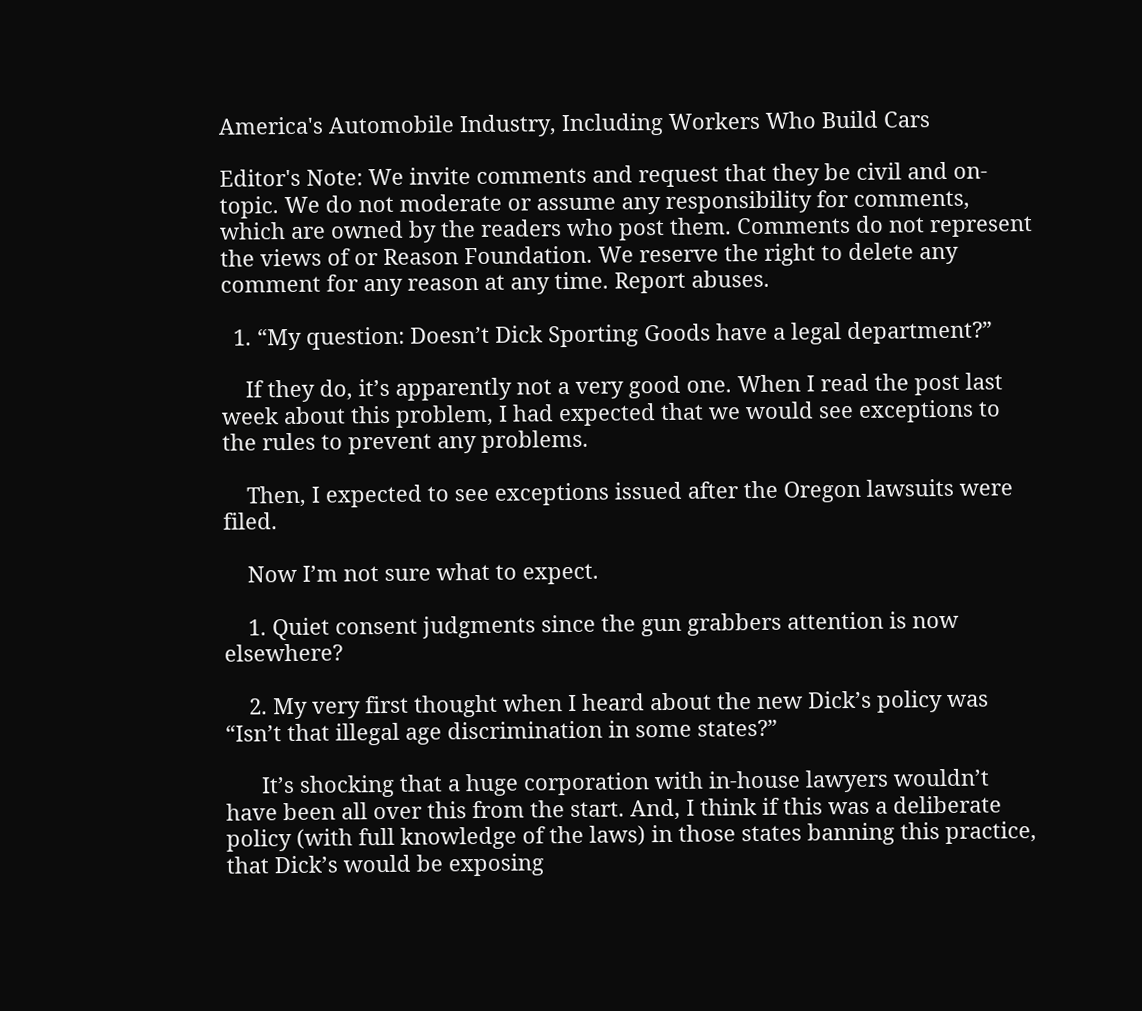America's Automobile Industry, Including Workers Who Build Cars

Editor's Note: We invite comments and request that they be civil and on-topic. We do not moderate or assume any responsibility for comments, which are owned by the readers who post them. Comments do not represent the views of or Reason Foundation. We reserve the right to delete any comment for any reason at any time. Report abuses.

  1. “My question: Doesn’t Dick Sporting Goods have a legal department?”

    If they do, it’s apparently not a very good one. When I read the post last week about this problem, I had expected that we would see exceptions to the rules to prevent any problems.

    Then, I expected to see exceptions issued after the Oregon lawsuits were filed.

    Now I’m not sure what to expect.

    1. Quiet consent judgments since the gun grabbers attention is now elsewhere?

    2. My very first thought when I heard about the new Dick’s policy was “Isn’t that illegal age discrimination in some states?”

      It’s shocking that a huge corporation with in-house lawyers wouldn’t have been all over this from the start. And, I think if this was a deliberate policy (with full knowledge of the laws) in those states banning this practice, that Dick’s would be exposing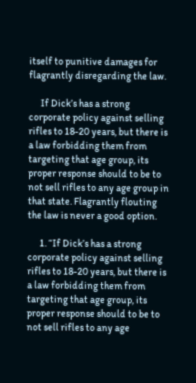itself to punitive damages for flagrantly disregarding the law.

      If Dick’s has a strong corporate policy against selling rifles to 18-20 years, but there is a law forbidding them from targeting that age group, its proper response should to be to not sell rifles to any age group in that state. Flagrantly flouting the law is never a good option.

      1. “If Dick’s has a strong corporate policy against selling rifles to 18-20 years, but there is a law forbidding them from targeting that age group, its proper response should to be to not sell rifles to any age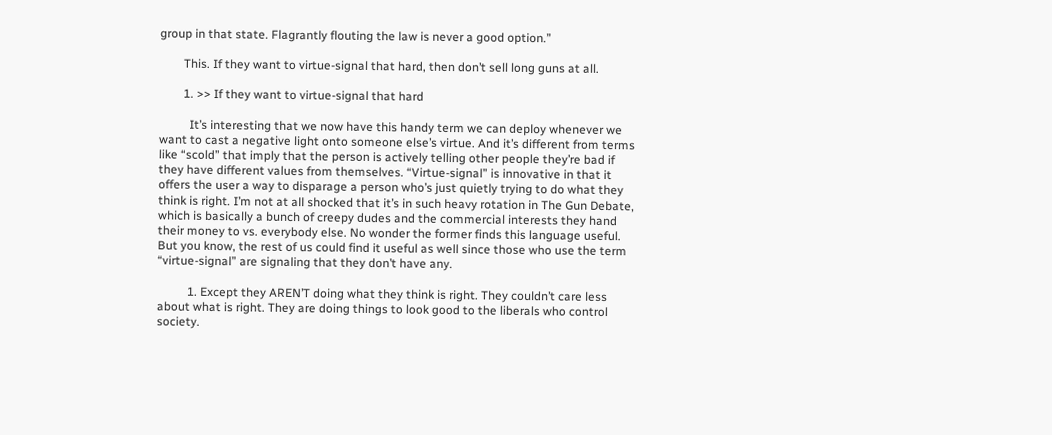group in that state. Flagrantly flouting the law is never a good option.”

        This. If they want to virtue-signal that hard, then don’t sell long guns at all.

        1. >> If they want to virtue-signal that hard

          It’s interesting that we now have this handy term we can deploy whenever we want to cast a negative light onto someone else’s virtue. And it’s different from terms like “scold” that imply that the person is actively telling other people they’re bad if they have different values from themselves. “Virtue-signal” is innovative in that it offers the user a way to disparage a person who’s just quietly trying to do what they think is right. I’m not at all shocked that it’s in such heavy rotation in The Gun Debate, which is basically a bunch of creepy dudes and the commercial interests they hand their money to vs. everybody else. No wonder the former finds this language useful. But you know, the rest of us could find it useful as well since those who use the term “virtue-signal” are signaling that they don’t have any.

          1. Except they AREN’T doing what they think is right. They couldn’t care less about what is right. They are doing things to look good to the liberals who control society.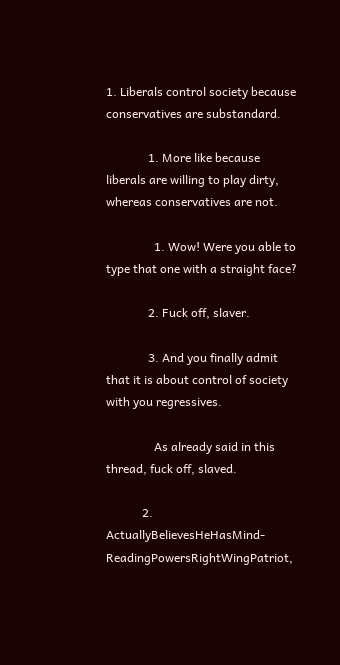1. Liberals control society because conservatives are substandard.

              1. More like because liberals are willing to play dirty, whereas conservatives are not.

                1. Wow! Were you able to type that one with a straight face?

              2. Fuck off, slaver.

              3. And you finally admit that it is about control of society with you regressives.

                As already said in this thread, fuck off, slaved.

            2. ActuallyBelievesHeHasMind- ReadingPowersRightWingPatriot,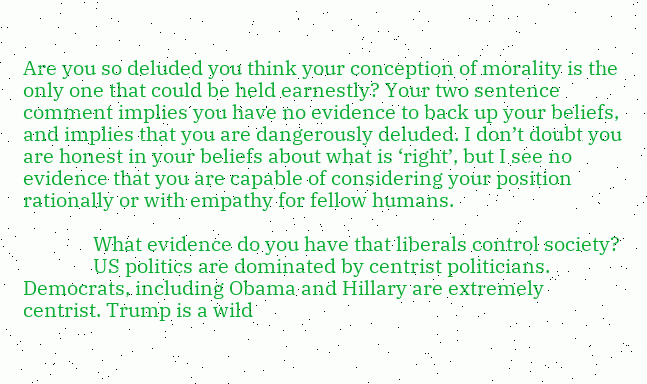Are you so deluded you think your conception of morality is the only one that could be held earnestly? Your two sentence comment implies you have no evidence to back up your beliefs, and implies that you are dangerously deluded. I don’t doubt you are honest in your beliefs about what is ‘right’, but I see no evidence that you are capable of considering your position rationally or with empathy for fellow humans.

              What evidence do you have that liberals control society?
              US politics are dominated by centrist politicians. Democrats, including Obama and Hillary are extremely centrist. Trump is a wild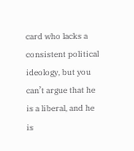card who lacks a consistent political ideology, but you can’t argue that he is a liberal, and he is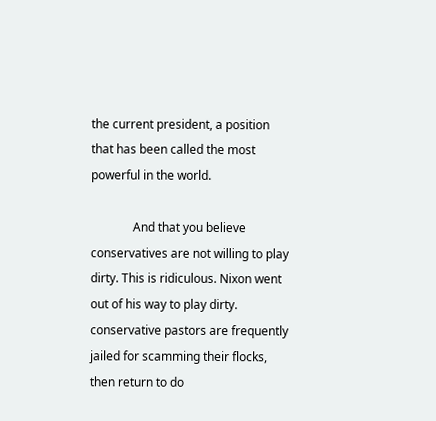the current president, a position that has been called the most powerful in the world.

              And that you believe conservatives are not willing to play dirty. This is ridiculous. Nixon went out of his way to play dirty. conservative pastors are frequently jailed for scamming their flocks, then return to do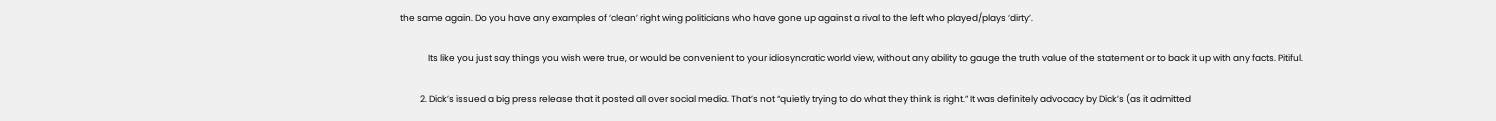the same again. Do you have any examples of ‘clean’ right wing politicians who have gone up against a rival to the left who played/plays ‘dirty’.

              Its like you just say things you wish were true, or would be convenient to your idiosyncratic world view, without any ability to gauge the truth value of the statement or to back it up with any facts. Pitiful.

          2. Dick’s issued a big press release that it posted all over social media. That’s not “quietly trying to do what they think is right.” It was definitely advocacy by Dick’s (as it admitted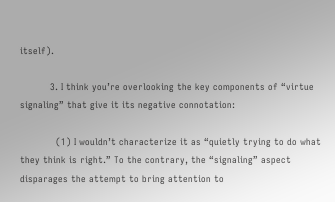itself).

          3. I think you’re overlooking the key components of “virtue signaling” that give it its negative connotation:

            (1) I wouldn’t characterize it as “quietly trying to do what they think is right.” To the contrary, the “signaling” aspect disparages the attempt to bring attention to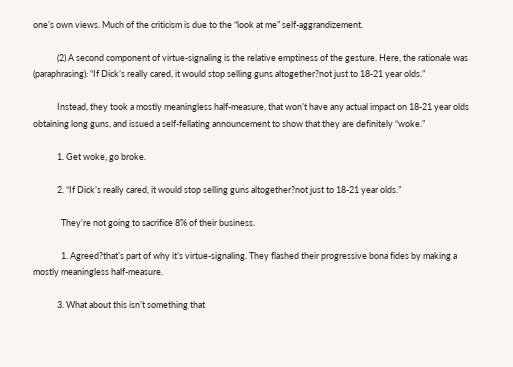one’s own views. Much of the criticism is due to the “look at me” self-aggrandizement.

            (2) A second component of virtue-signaling is the relative emptiness of the gesture. Here, the rationale was (paraphrasing): “If Dick’s really cared, it would stop selling guns altogether?not just to 18-21 year olds.”

            Instead, they took a mostly meaningless half-measure, that won’t have any actual impact on 18-21 year olds obtaining long guns, and issued a self-fellating announcement to show that they are definitely “woke.”

            1. Get woke, go broke.

            2. “If Dick’s really cared, it would stop selling guns altogether?not just to 18-21 year olds.”

              They’re not going to sacrifice 8% of their business.

              1. Agreed?that’s part of why it’s virtue-signaling. They flashed their progressive bona fides by making a mostly meaningless half-measure.

            3. What about this isn’t something that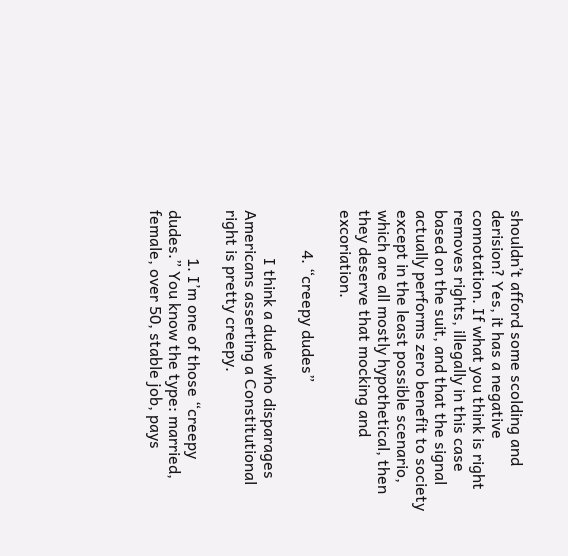shouldn’t afford some scolding and derision? Yes, it has a negative connotation. If what you think is right removes rights, illegally in this case based on the suit, and that the signal actually performs zero benefit to society except in the least possible scenario, which are all mostly hypothetical, then they deserve that mocking and excoriation.

          4. “creepy dudes”

            I think a dude who disparages Americans asserting a Constitutional right is pretty creepy.

            1. I’m one of those “creepy dudes.” You know the type: married, female, over 50, stable job, pays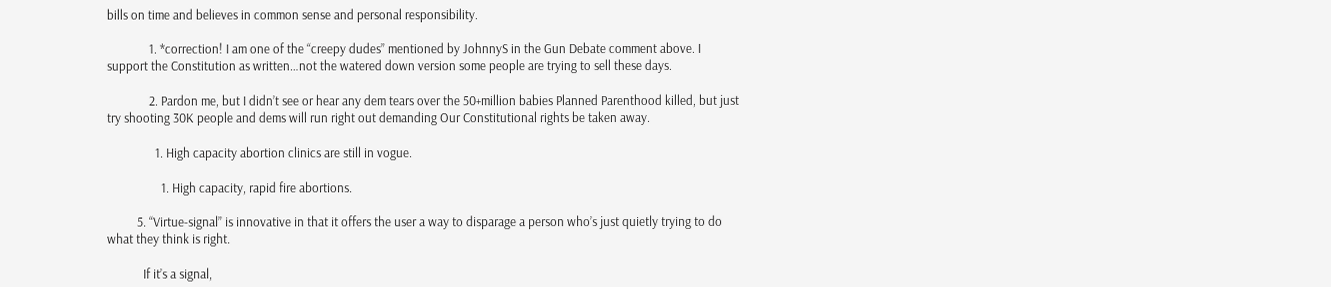bills on time and believes in common sense and personal responsibility.

              1. *correction! I am one of the “creepy dudes” mentioned by JohnnyS in the Gun Debate comment above. I support the Constitution as written…not the watered down version some people are trying to sell these days.

              2. Pardon me, but I didn’t see or hear any dem tears over the 50+million babies Planned Parenthood killed, but just try shooting 30K people and dems will run right out demanding Our Constitutional rights be taken away.

                1. High capacity abortion clinics are still in vogue.

                  1. High capacity, rapid fire abortions.

          5. “Virtue-signal” is innovative in that it offers the user a way to disparage a person who’s just quietly trying to do what they think is right.

            If it’s a signal,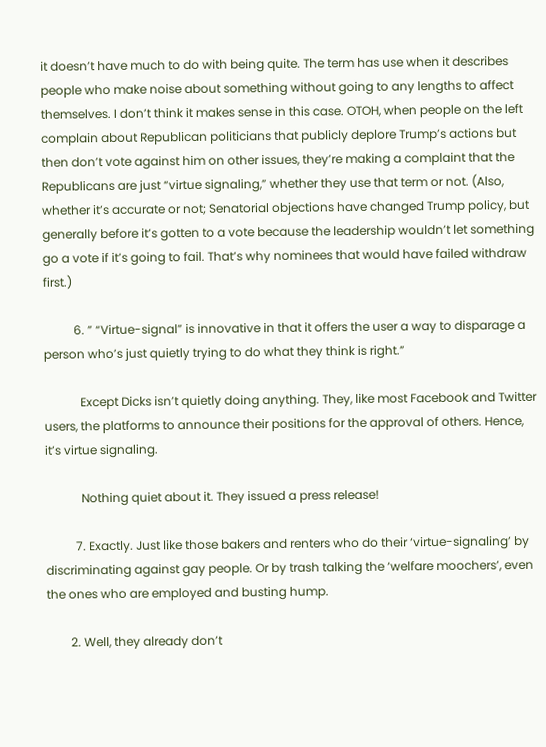it doesn’t have much to do with being quite. The term has use when it describes people who make noise about something without going to any lengths to affect themselves. I don’t think it makes sense in this case. OTOH, when people on the left complain about Republican politicians that publicly deplore Trump’s actions but then don’t vote against him on other issues, they’re making a complaint that the Republicans are just “virtue signaling,” whether they use that term or not. (Also, whether it’s accurate or not; Senatorial objections have changed Trump policy, but generally before it’s gotten to a vote because the leadership wouldn’t let something go a vote if it’s going to fail. That’s why nominees that would have failed withdraw first.)

          6. ” “Virtue-signal” is innovative in that it offers the user a way to disparage a person who’s just quietly trying to do what they think is right.”

            Except Dicks isn’t quietly doing anything. They, like most Facebook and Twitter users, the platforms to announce their positions for the approval of others. Hence, it’s virtue signaling.

            Nothing quiet about it. They issued a press release!

          7. Exactly. Just like those bakers and renters who do their ‘virtue-signaling’ by discriminating against gay people. Or by trash talking the ‘welfare moochers’, even the ones who are employed and busting hump.

        2. Well, they already don’t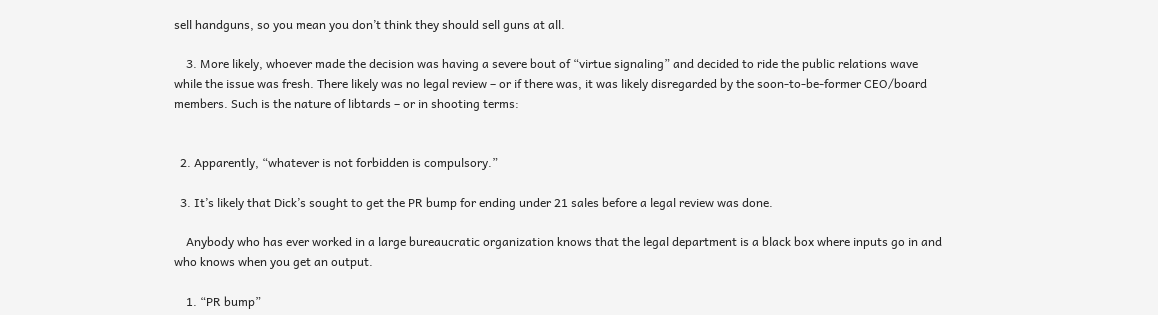sell handguns, so you mean you don’t think they should sell guns at all.

    3. More likely, whoever made the decision was having a severe bout of “virtue signaling” and decided to ride the public relations wave while the issue was fresh. There likely was no legal review – or if there was, it was likely disregarded by the soon-to-be-former CEO/board members. Such is the nature of libtards – or in shooting terms:


  2. Apparently, “whatever is not forbidden is compulsory.”

  3. It’s likely that Dick’s sought to get the PR bump for ending under 21 sales before a legal review was done.

    Anybody who has ever worked in a large bureaucratic organization knows that the legal department is a black box where inputs go in and who knows when you get an output.

    1. “PR bump”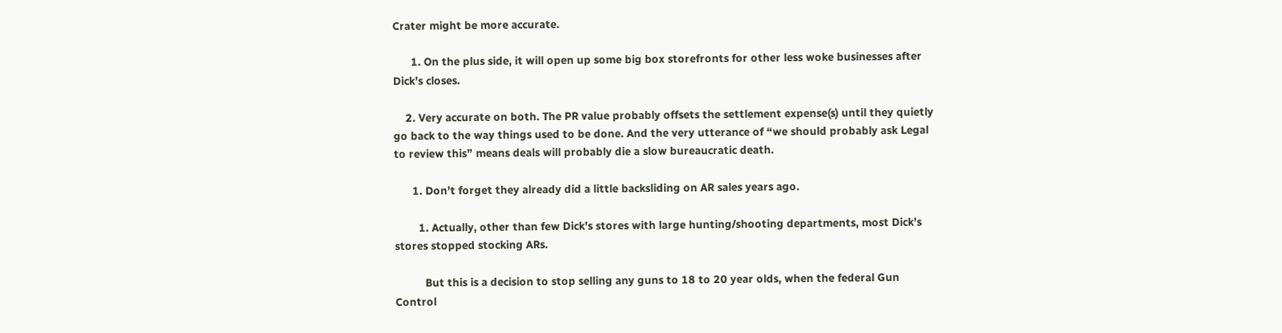Crater might be more accurate.

      1. On the plus side, it will open up some big box storefronts for other less woke businesses after Dick’s closes.

    2. Very accurate on both. The PR value probably offsets the settlement expense(s) until they quietly go back to the way things used to be done. And the very utterance of “we should probably ask Legal to review this” means deals will probably die a slow bureaucratic death.

      1. Don’t forget they already did a little backsliding on AR sales years ago.

        1. Actually, other than few Dick’s stores with large hunting/shooting departments, most Dick’s stores stopped stocking ARs.

          But this is a decision to stop selling any guns to 18 to 20 year olds, when the federal Gun Control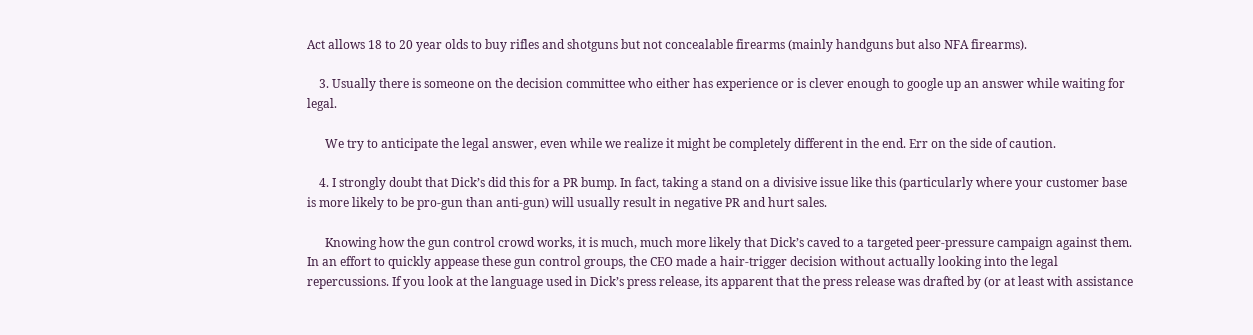Act allows 18 to 20 year olds to buy rifles and shotguns but not concealable firearms (mainly handguns but also NFA firearms).

    3. Usually there is someone on the decision committee who either has experience or is clever enough to google up an answer while waiting for legal.

      We try to anticipate the legal answer, even while we realize it might be completely different in the end. Err on the side of caution.

    4. I strongly doubt that Dick’s did this for a PR bump. In fact, taking a stand on a divisive issue like this (particularly where your customer base is more likely to be pro-gun than anti-gun) will usually result in negative PR and hurt sales.

      Knowing how the gun control crowd works, it is much, much more likely that Dick’s caved to a targeted peer-pressure campaign against them. In an effort to quickly appease these gun control groups, the CEO made a hair-trigger decision without actually looking into the legal repercussions. If you look at the language used in Dick’s press release, its apparent that the press release was drafted by (or at least with assistance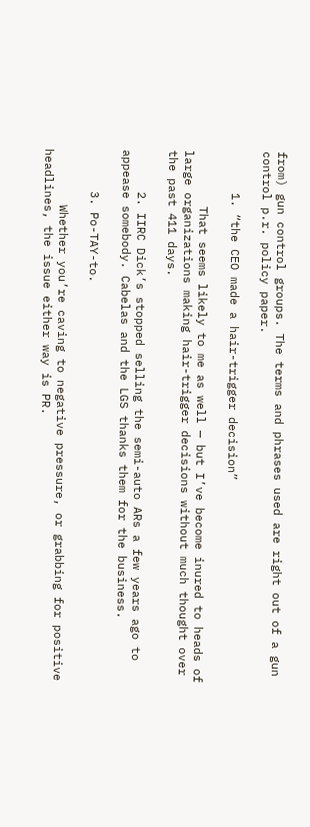from) gun control groups. The terms and phrases used are right out of a gun control p.r. policy paper.

      1. “the CEO made a hair-trigger decision”

        That seems likely to me as well — but I’ve become inured to heads of large organizations making hair-trigger decisions without much thought over the past 411 days.

      2. IIRC Dick’s stopped selling the semi-auto ARs a few years ago to appease somebody. Cabelas and the LGS thanks them for the business.

      3. Po-TAY-to.

        Whether you’re caving to negative pressure, or grabbing for positive headlines, the issue either way is PR.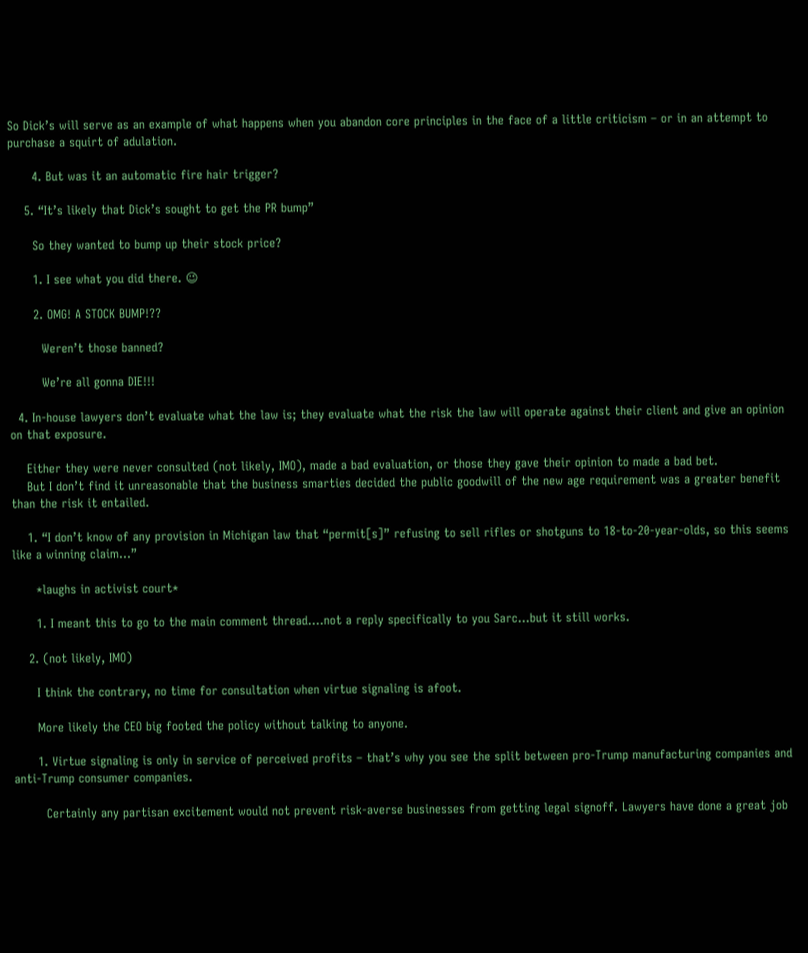So Dick’s will serve as an example of what happens when you abandon core principles in the face of a little criticism – or in an attempt to purchase a squirt of adulation.

      4. But was it an automatic fire hair trigger?

    5. “It’s likely that Dick’s sought to get the PR bump”

      So they wanted to bump up their stock price?

      1. I see what you did there. 😉

      2. OMG! A STOCK BUMP!??

        Weren’t those banned?

        We’re all gonna DIE!!!

  4. In-house lawyers don’t evaluate what the law is; they evaluate what the risk the law will operate against their client and give an opinion on that exposure.

    Either they were never consulted (not likely, IMO), made a bad evaluation, or those they gave their opinion to made a bad bet.
    But I don’t find it unreasonable that the business smarties decided the public goodwill of the new age requirement was a greater benefit than the risk it entailed.

    1. “I don’t know of any provision in Michigan law that “permit[s]” refusing to sell rifles or shotguns to 18-to-20-year-olds, so this seems like a winning claim…”

      *laughs in activist court*

      1. I meant this to go to the main comment thread….not a reply specifically to you Sarc…but it still works.

    2. (not likely, IMO)

      I think the contrary, no time for consultation when virtue signaling is afoot.

      More likely the CEO big footed the policy without talking to anyone.

      1. Virtue signaling is only in service of perceived profits – that’s why you see the split between pro-Trump manufacturing companies and anti-Trump consumer companies.

        Certainly any partisan excitement would not prevent risk-averse businesses from getting legal signoff. Lawyers have done a great job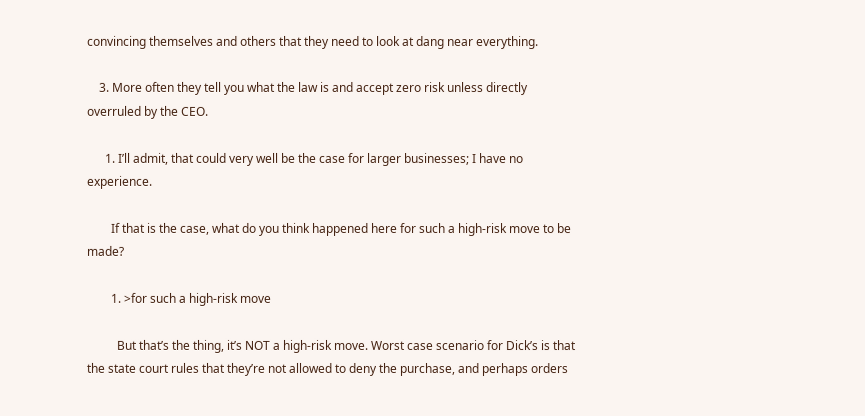convincing themselves and others that they need to look at dang near everything.

    3. More often they tell you what the law is and accept zero risk unless directly overruled by the CEO.

      1. I’ll admit, that could very well be the case for larger businesses; I have no experience.

        If that is the case, what do you think happened here for such a high-risk move to be made?

        1. >for such a high-risk move

          But that’s the thing, it’s NOT a high-risk move. Worst case scenario for Dick’s is that the state court rules that they’re not allowed to deny the purchase, and perhaps orders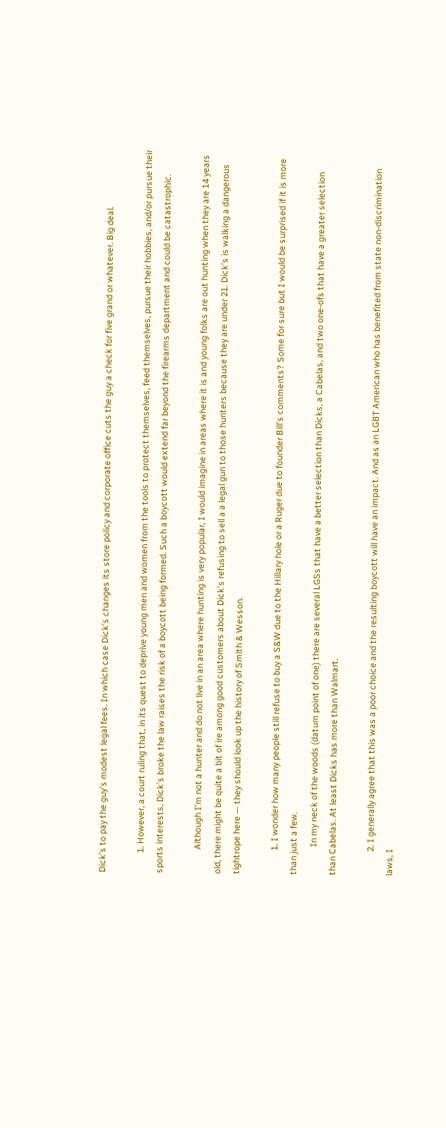Dick’s to pay the guy’s modest legal fees. In which case Dick’s changes its store policy and corporate office cuts the guy a check for five grand or whatever. Big deal.

          1. However, a court ruling that, in its quest to deprive young men and women from the tools to protect themselves, feed themselves, pursue their hobbies, and/or pursue their sports interests, Dick’s broke the law raises the risk of a boycott being formed. Such a boycott would extend far beyond the firearms department and could be catastrophic.

            Although I’m not a hunter and do not live in an area where hunting is very popular, I would imagine in areas where it is and young folks are out hunting when they are 14 years old, there might be quite a bit of ire among good customers about Dick’s refusing to sell a a legal gun to those hunters because they are under 21. Dick’s is walking a dangerous tightrope here — they should look up the history of Smith & Wesson.

            1. I wonder how many people still refuse to buy a S&W due to the Hillary hole or a Ruger due to founder Bill’s comments? Some for sure but I would be surprised if it is more than just a few.
              In my neck of the woods (datum point of one) there are several LGSs that have a better selection than Dicks, a Cabelas, and two one-ofs that have a greater selection than Cabelas. At least Dicks has more than Walmart.

            2. I generally agree that this was a poor choice and the resulting boycott will have an impact. And as an LGBT American who has benefited from state non-discrimination laws, I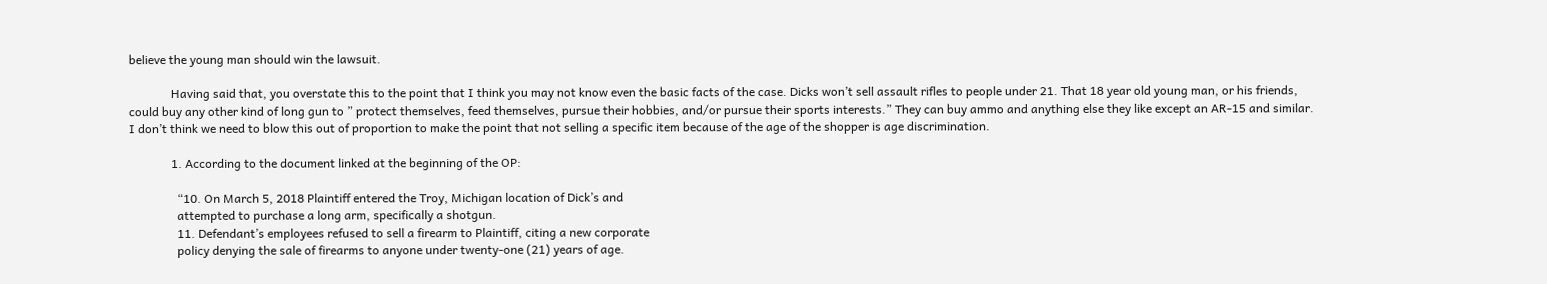believe the young man should win the lawsuit.

              Having said that, you overstate this to the point that I think you may not know even the basic facts of the case. Dicks won’t sell assault rifles to people under 21. That 18 year old young man, or his friends, could buy any other kind of long gun to ” protect themselves, feed themselves, pursue their hobbies, and/or pursue their sports interests.” They can buy ammo and anything else they like except an AR-15 and similar. I don’t think we need to blow this out of proportion to make the point that not selling a specific item because of the age of the shopper is age discrimination.

              1. According to the document linked at the beginning of the OP:

                “10. On March 5, 2018 Plaintiff entered the Troy, Michigan location of Dick’s and
                attempted to purchase a long arm, specifically a shotgun.
                11. Defendant’s employees refused to sell a firearm to Plaintiff, citing a new corporate
                policy denying the sale of firearms to anyone under twenty-one (21) years of age.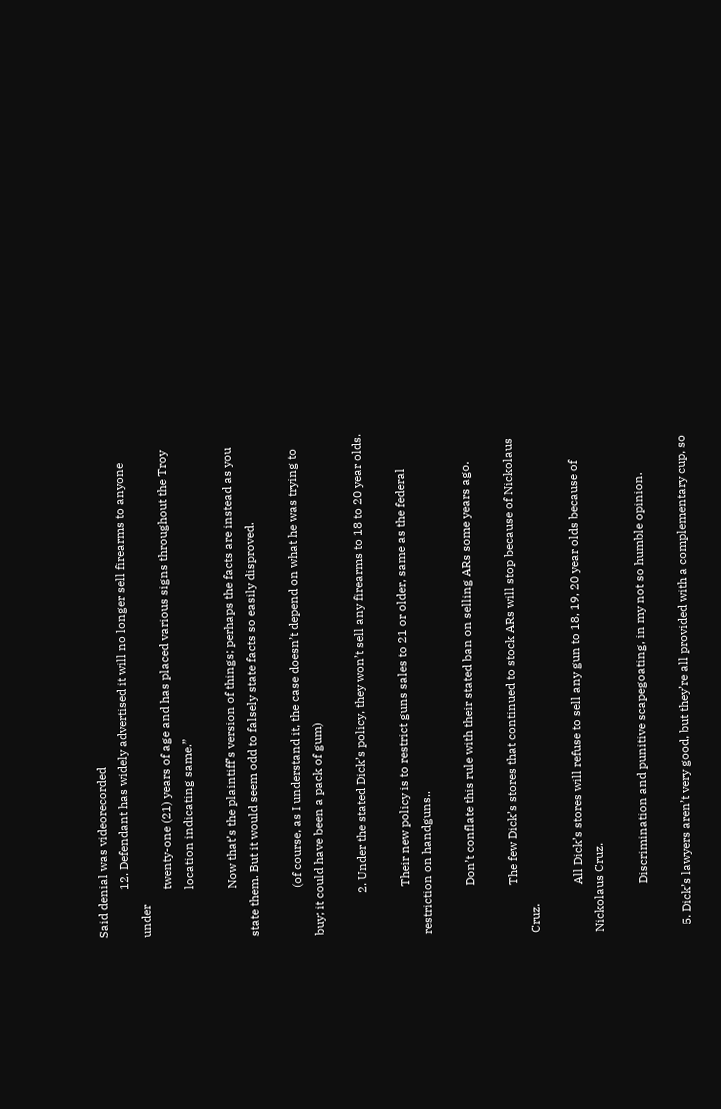Said denial was videorecorded
                12. Defendant has widely advertised it will no longer sell firearms to anyone under
                twenty-one (21) years of age and has placed various signs throughout the Troy
                location indicating same.”

                Now that’s the plaintiff’s version of things; perhaps the facts are instead as you state them. But it would seem odd to falsely state facts so easily disproved.

                (of course, as I understand it, the case doesn’t depend on what he was trying to buy; it could have been a pack of gum)

              2. Under the stated Dick’s policy, they won’t sell any firearms to 18 to 20 year olds.

                Their new policy is to restrict guns sales to 21 or older, same as the federal restriction on handguns..

                Don’t conflate this rule with their stated ban on selling ARs some years ago.

                The few Dick’s stores that continued to stock ARs will stop because of Nickolaus Cruz.

                All Dick’s stores will refuse to sell any gun to 18, 19, 20 year olds because of Nickolaus Cruz.

                Discrimination and punitive scapegoating, in my not so humble opinion.

  5. Dick’s lawyers aren’t very good, but they’re all provided with a complementary cup, so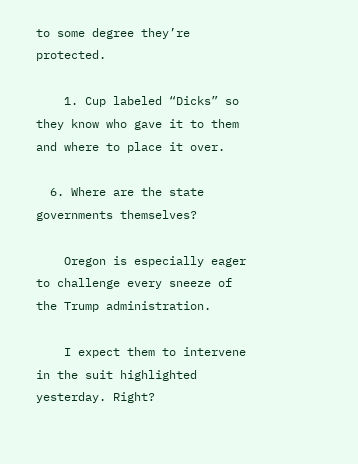to some degree they’re protected.

    1. Cup labeled “Dicks” so they know who gave it to them and where to place it over.

  6. Where are the state governments themselves?

    Oregon is especially eager to challenge every sneeze of the Trump administration.

    I expect them to intervene in the suit highlighted yesterday. Right?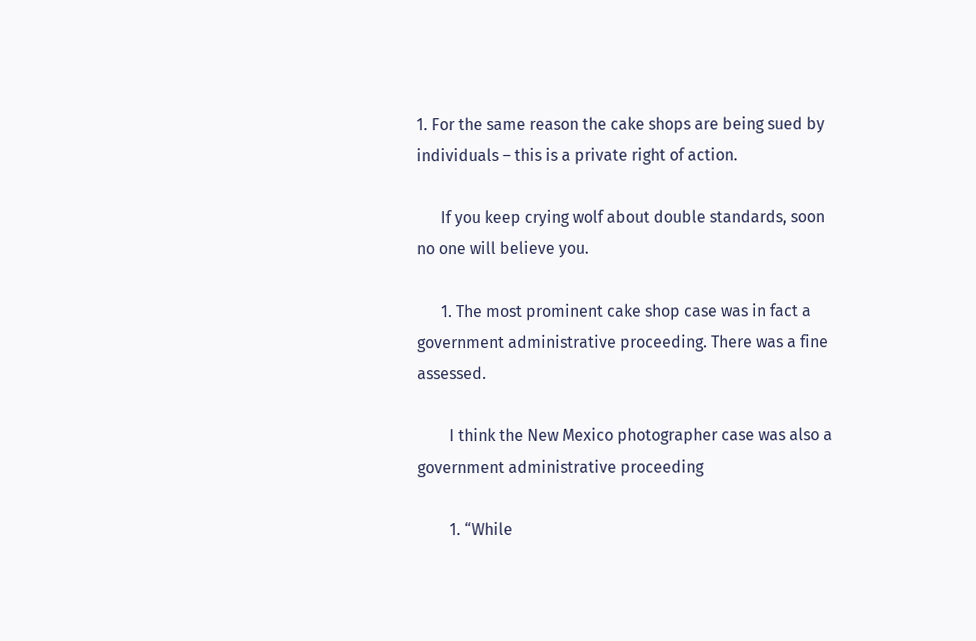1. For the same reason the cake shops are being sued by individuals – this is a private right of action.

      If you keep crying wolf about double standards, soon no one will believe you.

      1. The most prominent cake shop case was in fact a government administrative proceeding. There was a fine assessed.

        I think the New Mexico photographer case was also a government administrative proceeding

        1. “While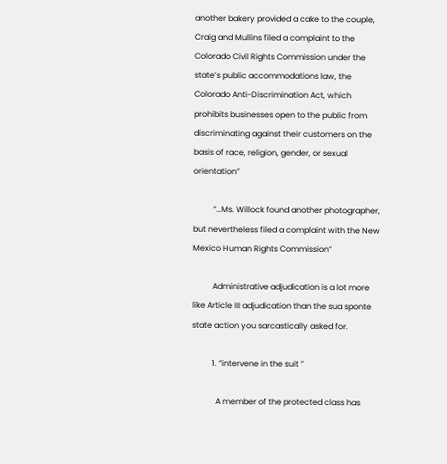another bakery provided a cake to the couple, Craig and Mullins filed a complaint to the Colorado Civil Rights Commission under the state’s public accommodations law, the Colorado Anti-Discrimination Act, which prohibits businesses open to the public from discriminating against their customers on the basis of race, religion, gender, or sexual orientation”

          “…Ms. Willock found another photographer, but nevertheless filed a complaint with the New Mexico Human Rights Commission”

          Administrative adjudication is a lot more like Article III adjudication than the sua sponte state action you sarcastically asked for.

          1. “intervene in the suit ”

            A member of the protected class has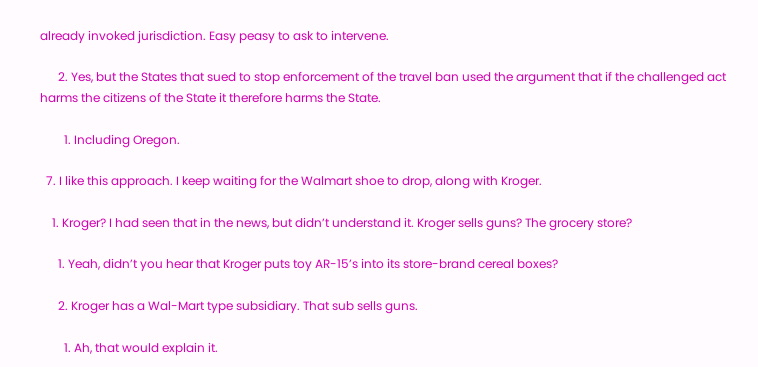already invoked jurisdiction. Easy peasy to ask to intervene.

      2. Yes, but the States that sued to stop enforcement of the travel ban used the argument that if the challenged act harms the citizens of the State it therefore harms the State.

        1. Including Oregon.

  7. I like this approach. I keep waiting for the Walmart shoe to drop, along with Kroger.

    1. Kroger? I had seen that in the news, but didn’t understand it. Kroger sells guns? The grocery store?

      1. Yeah, didn’t you hear that Kroger puts toy AR-15’s into its store-brand cereal boxes?

      2. Kroger has a Wal-Mart type subsidiary. That sub sells guns.

        1. Ah, that would explain it.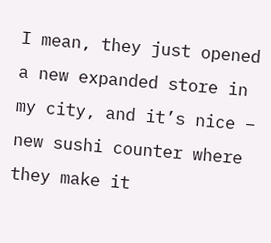I mean, they just opened a new expanded store in my city, and it’s nice – new sushi counter where they make it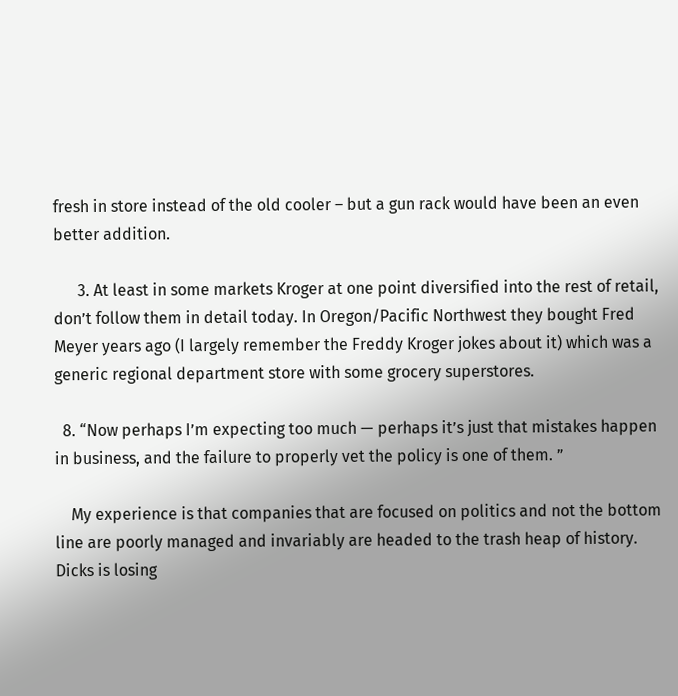fresh in store instead of the old cooler – but a gun rack would have been an even better addition.

      3. At least in some markets Kroger at one point diversified into the rest of retail, don’t follow them in detail today. In Oregon/Pacific Northwest they bought Fred Meyer years ago (I largely remember the Freddy Kroger jokes about it) which was a generic regional department store with some grocery superstores.

  8. “Now perhaps I’m expecting too much — perhaps it’s just that mistakes happen in business, and the failure to properly vet the policy is one of them. ”

    My experience is that companies that are focused on politics and not the bottom line are poorly managed and invariably are headed to the trash heap of history. Dicks is losing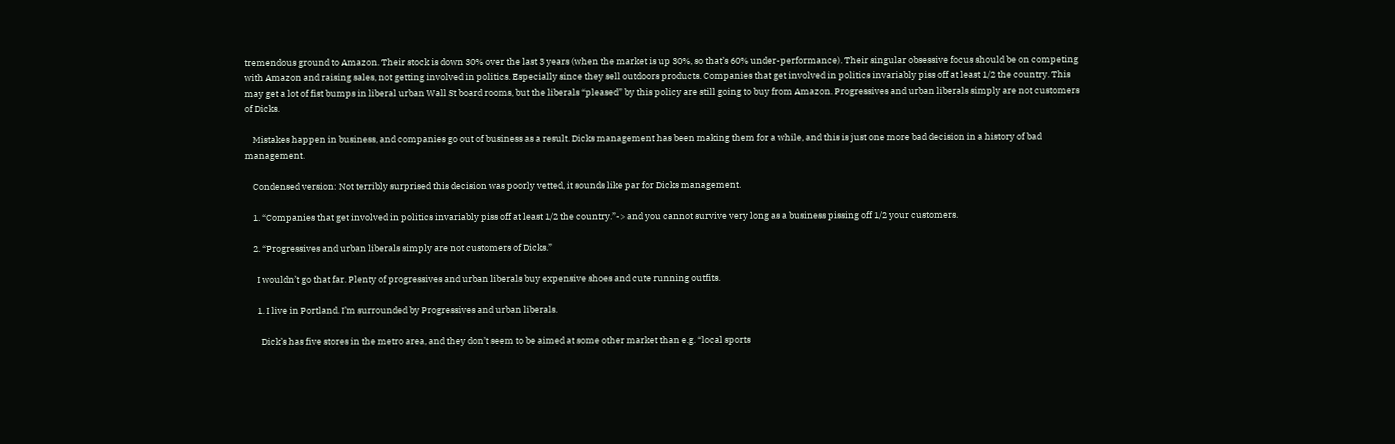tremendous ground to Amazon. Their stock is down 30% over the last 3 years (when the market is up 30%, so that’s 60% under-performance). Their singular obsessive focus should be on competing with Amazon and raising sales, not getting involved in politics. Especially since they sell outdoors products. Companies that get involved in politics invariably piss off at least 1/2 the country. This may get a lot of fist bumps in liberal urban Wall St board rooms, but the liberals “pleased” by this policy are still going to buy from Amazon. Progressives and urban liberals simply are not customers of Dicks.

    Mistakes happen in business, and companies go out of business as a result. Dicks management has been making them for a while, and this is just one more bad decision in a history of bad management.

    Condensed version: Not terribly surprised this decision was poorly vetted, it sounds like par for Dicks management.

    1. “Companies that get involved in politics invariably piss off at least 1/2 the country.”-> and you cannot survive very long as a business pissing off 1/2 your customers.

    2. “Progressives and urban liberals simply are not customers of Dicks.”

      I wouldn’t go that far. Plenty of progressives and urban liberals buy expensive shoes and cute running outfits.

      1. I live in Portland. I’m surrounded by Progressives and urban liberals.

        Dick’s has five stores in the metro area, and they don’t seem to be aimed at some other market than e.g. “local sports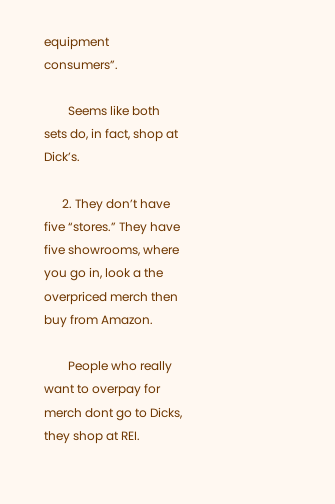equipment consumers”.

        Seems like both sets do, in fact, shop at Dick’s.

      2. They don’t have five “stores.” They have five showrooms, where you go in, look a the overpriced merch then buy from Amazon.

        People who really want to overpay for merch dont go to Dicks, they shop at REI.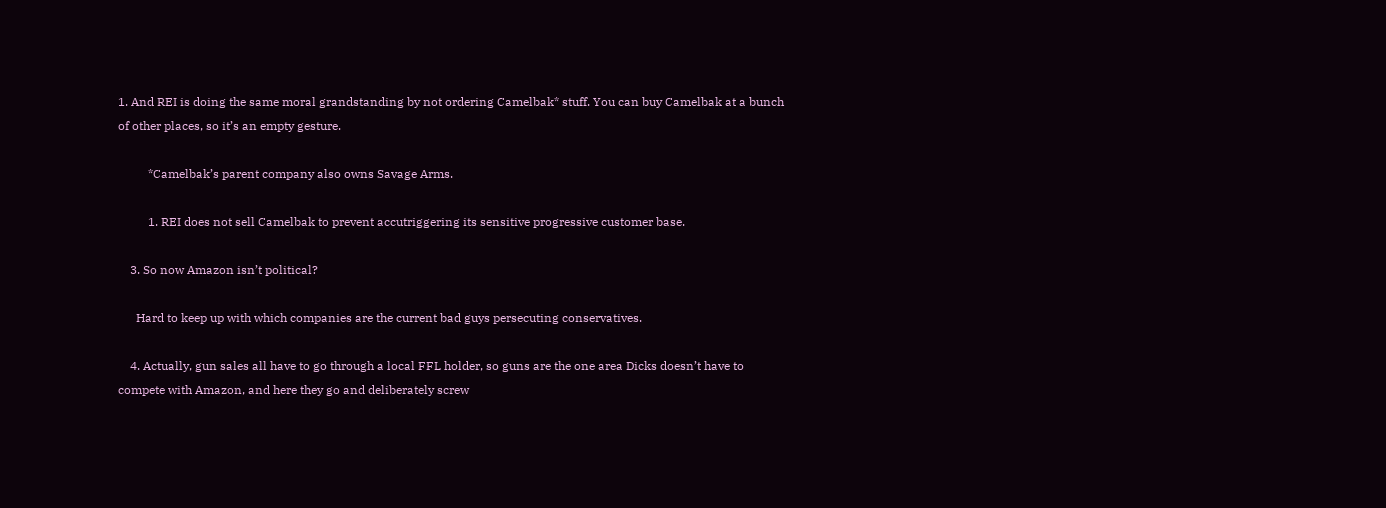1. And REI is doing the same moral grandstanding by not ordering Camelbak* stuff. You can buy Camelbak at a bunch of other places, so it’s an empty gesture.

          *Camelbak’s parent company also owns Savage Arms.

          1. REI does not sell Camelbak to prevent accutriggering its sensitive progressive customer base.

    3. So now Amazon isn’t political?

      Hard to keep up with which companies are the current bad guys persecuting conservatives.

    4. Actually, gun sales all have to go through a local FFL holder, so guns are the one area Dicks doesn’t have to compete with Amazon, and here they go and deliberately screw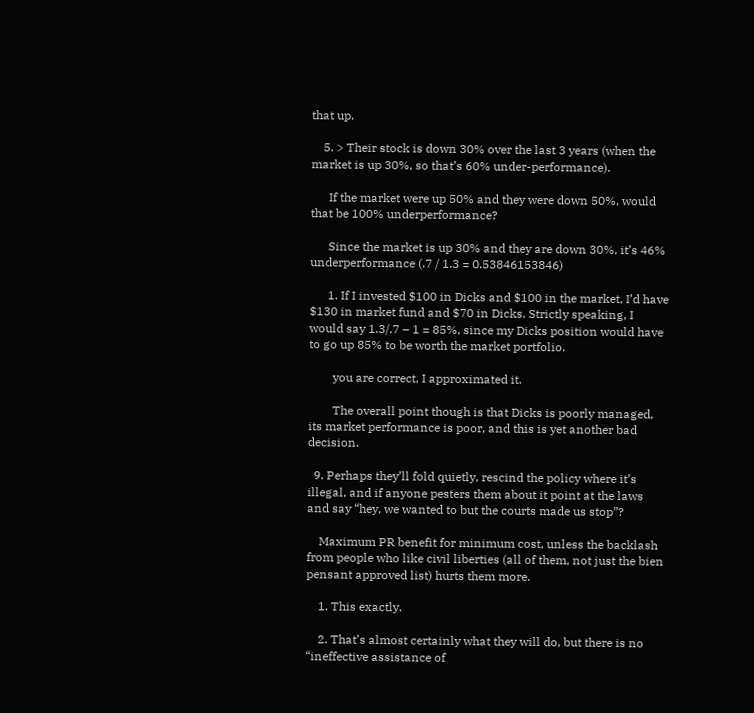that up.

    5. > Their stock is down 30% over the last 3 years (when the market is up 30%, so that’s 60% under-performance).

      If the market were up 50% and they were down 50%, would that be 100% underperformance?

      Since the market is up 30% and they are down 30%, it’s 46% underperformance (.7 / 1.3 = 0.53846153846)

      1. If I invested $100 in Dicks and $100 in the market, I’d have $130 in market fund and $70 in Dicks. Strictly speaking, I would say 1.3/.7 – 1 = 85%, since my Dicks position would have to go up 85% to be worth the market portfolio.

        you are correct, I approximated it.

        The overall point though is that Dicks is poorly managed, its market performance is poor, and this is yet another bad decision.

  9. Perhaps they’ll fold quietly, rescind the policy where it’s illegal, and if anyone pesters them about it point at the laws and say “hey, we wanted to but the courts made us stop”?

    Maximum PR benefit for minimum cost, unless the backlash from people who like civil liberties (all of them, not just the bien pensant approved list) hurts them more.

    1. This exactly.

    2. That’s almost certainly what they will do, but there is no “ineffective assistance of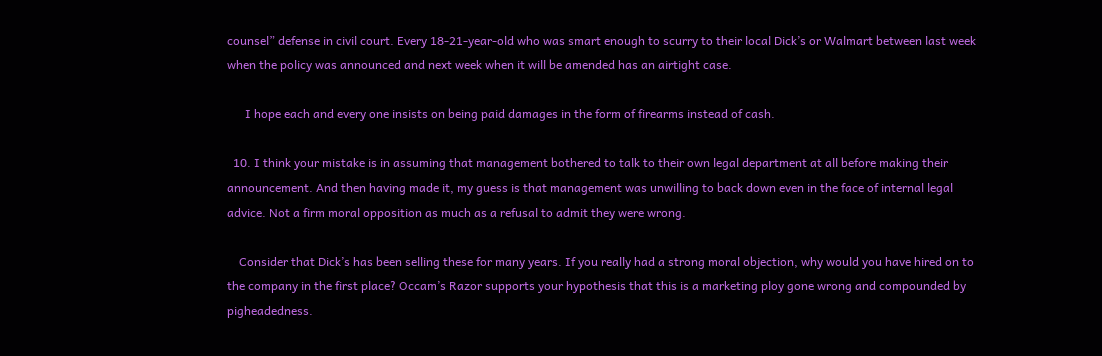counsel” defense in civil court. Every 18-21-year-old who was smart enough to scurry to their local Dick’s or Walmart between last week when the policy was announced and next week when it will be amended has an airtight case.

      I hope each and every one insists on being paid damages in the form of firearms instead of cash.

  10. I think your mistake is in assuming that management bothered to talk to their own legal department at all before making their announcement. And then having made it, my guess is that management was unwilling to back down even in the face of internal legal advice. Not a firm moral opposition as much as a refusal to admit they were wrong.

    Consider that Dick’s has been selling these for many years. If you really had a strong moral objection, why would you have hired on to the company in the first place? Occam’s Razor supports your hypothesis that this is a marketing ploy gone wrong and compounded by pigheadedness.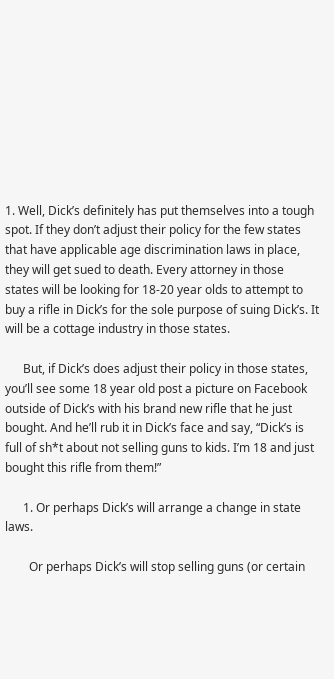1. Well, Dick’s definitely has put themselves into a tough spot. If they don’t adjust their policy for the few states that have applicable age discrimination laws in place, they will get sued to death. Every attorney in those states will be looking for 18-20 year olds to attempt to buy a rifle in Dick’s for the sole purpose of suing Dick’s. It will be a cottage industry in those states.

      But, if Dick’s does adjust their policy in those states, you’ll see some 18 year old post a picture on Facebook outside of Dick’s with his brand new rifle that he just bought. And he’ll rub it in Dick’s face and say, “Dick’s is full of sh*t about not selling guns to kids. I’m 18 and just bought this rifle from them!”

      1. Or perhaps Dick’s will arrange a change in state laws.

        Or perhaps Dick’s will stop selling guns (or certain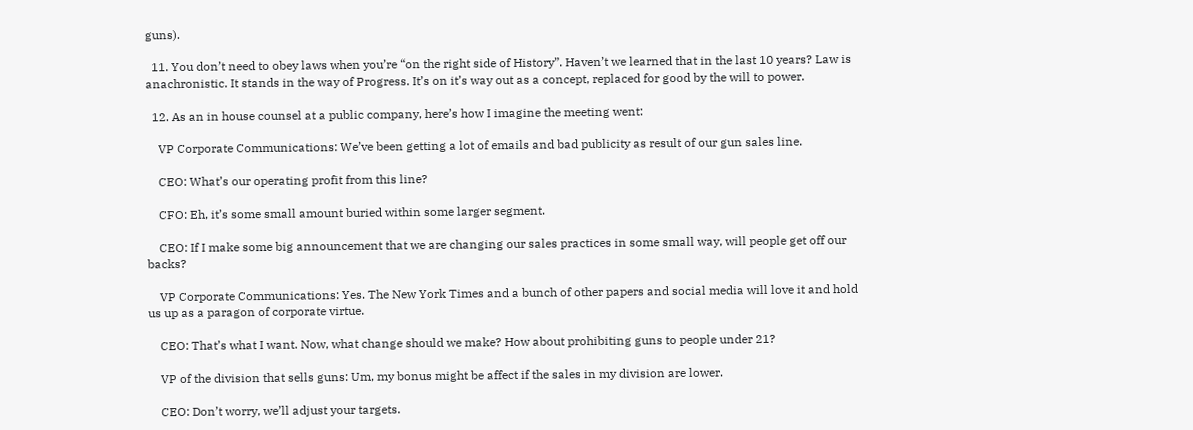guns).

  11. You don’t need to obey laws when you’re “on the right side of History”. Haven’t we learned that in the last 10 years? Law is anachronistic. It stands in the way of Progress. It’s on it’s way out as a concept, replaced for good by the will to power.

  12. As an in house counsel at a public company, here’s how I imagine the meeting went:

    VP Corporate Communications: We’ve been getting a lot of emails and bad publicity as result of our gun sales line.

    CEO: What’s our operating profit from this line?

    CFO: Eh, it’s some small amount buried within some larger segment.

    CEO: If I make some big announcement that we are changing our sales practices in some small way, will people get off our backs?

    VP Corporate Communications: Yes. The New York Times and a bunch of other papers and social media will love it and hold us up as a paragon of corporate virtue.

    CEO: That’s what I want. Now, what change should we make? How about prohibiting guns to people under 21?

    VP of the division that sells guns: Um, my bonus might be affect if the sales in my division are lower.

    CEO: Don’t worry, we’ll adjust your targets.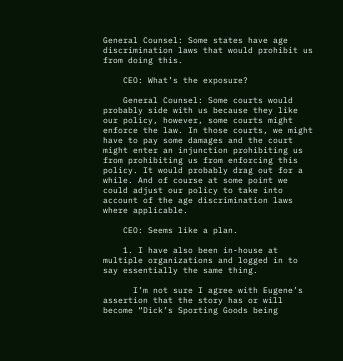General Counsel: Some states have age discrimination laws that would prohibit us from doing this.

    CEO: What’s the exposure?

    General Counsel: Some courts would probably side with us because they like our policy, however, some courts might enforce the law. In those courts, we might have to pay some damages and the court might enter an injunction prohibiting us from prohibiting us from enforcing this policy. It would probably drag out for a while. And of course at some point we could adjust our policy to take into account of the age discrimination laws where applicable.

    CEO: Seems like a plan.

    1. I have also been in-house at multiple organizations and logged in to say essentially the same thing.

      I’m not sure I agree with Eugene’s assertion that the story has or will become “Dick’s Sporting Goods being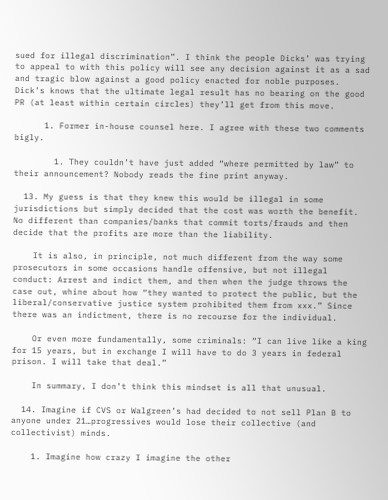sued for illegal discrimination”. I think the people Dicks’ was trying to appeal to with this policy will see any decision against it as a sad and tragic blow against a good policy enacted for noble purposes. Dick’s knows that the ultimate legal result has no bearing on the good PR (at least within certain circles) they’ll get from this move.

      1. Former in-house counsel here. I agree with these two comments bigly.

        1. They couldn’t have just added “where permitted by law” to their announcement? Nobody reads the fine print anyway.

  13. My guess is that they knew this would be illegal in some jurisdictions but simply decided that the cost was worth the benefit. No different than companies/banks that commit torts/frauds and then decide that the profits are more than the liability.

    It is also, in principle, not much different from the way some prosecutors in some occasions handle offensive, but not illegal conduct: Arrest and indict them, and then when the judge throws the case out, whine about how “they wanted to protect the public, but the liberal/conservative justice system prohibited them from xxx.” Since there was an indictment, there is no recourse for the individual.

    Or even more fundamentally, some criminals: “I can live like a king for 15 years, but in exchange I will have to do 3 years in federal prison. I will take that deal.”

    In summary, I don’t think this mindset is all that unusual.

  14. Imagine if CVS or Walgreen’s had decided to not sell Plan B to anyone under 21…progressives would lose their collective (and collectivist) minds.

    1. Imagine how crazy I imagine the other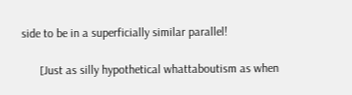side to be in a superficially similar parallel!

      [Just as silly hypothetical whattaboutism as when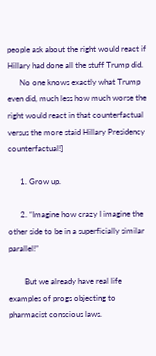people ask about the right would react if Hillary had done all the stuff Trump did.
      No one knows exactly what Trump even did, much less how much worse the right would react in that counterfactual versus the more staid Hillary Presidency counterfactual!]

      1. Grow up.

      2. “Imagine how crazy I imagine the other side to be in a superficially similar parallel!”

        But we already have real life examples of progs objecting to pharmacist conscious laws.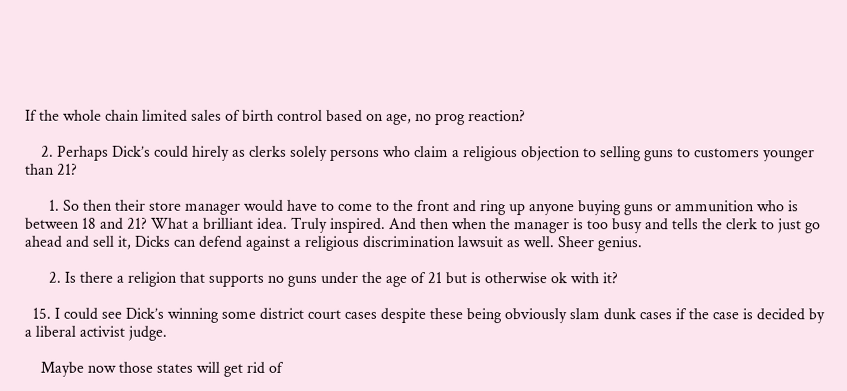If the whole chain limited sales of birth control based on age, no prog reaction?

    2. Perhaps Dick’s could hirely as clerks solely persons who claim a religious objection to selling guns to customers younger than 21?

      1. So then their store manager would have to come to the front and ring up anyone buying guns or ammunition who is between 18 and 21? What a brilliant idea. Truly inspired. And then when the manager is too busy and tells the clerk to just go ahead and sell it, Dicks can defend against a religious discrimination lawsuit as well. Sheer genius.

      2. Is there a religion that supports no guns under the age of 21 but is otherwise ok with it?

  15. I could see Dick’s winning some district court cases despite these being obviously slam dunk cases if the case is decided by a liberal activist judge.

    Maybe now those states will get rid of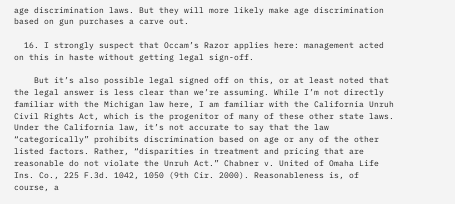age discrimination laws. But they will more likely make age discrimination based on gun purchases a carve out.

  16. I strongly suspect that Occam’s Razor applies here: management acted on this in haste without getting legal sign-off.

    But it’s also possible legal signed off on this, or at least noted that the legal answer is less clear than we’re assuming. While I’m not directly familiar with the Michigan law here, I am familiar with the California Unruh Civil Rights Act, which is the progenitor of many of these other state laws. Under the California law, it’s not accurate to say that the law “categorically” prohibits discrimination based on age or any of the other listed factors. Rather, “disparities in treatment and pricing that are reasonable do not violate the Unruh Act.” Chabner v. United of Omaha Life Ins. Co., 225 F.3d. 1042, 1050 (9th Cir. 2000). Reasonableness is, of course, a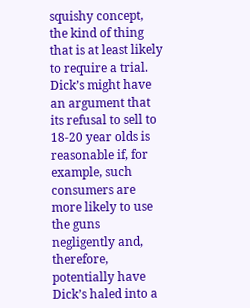squishy concept, the kind of thing that is at least likely to require a trial. Dick’s might have an argument that its refusal to sell to 18-20 year olds is reasonable if, for example, such consumers are more likely to use the guns negligently and, therefore, potentially have Dick’s haled into a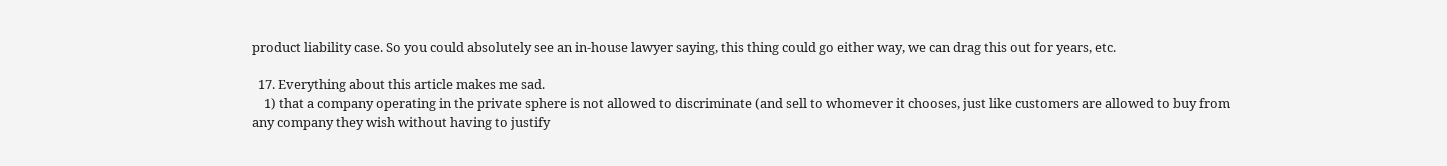product liability case. So you could absolutely see an in-house lawyer saying, this thing could go either way, we can drag this out for years, etc.

  17. Everything about this article makes me sad.
    1) that a company operating in the private sphere is not allowed to discriminate (and sell to whomever it chooses, just like customers are allowed to buy from any company they wish without having to justify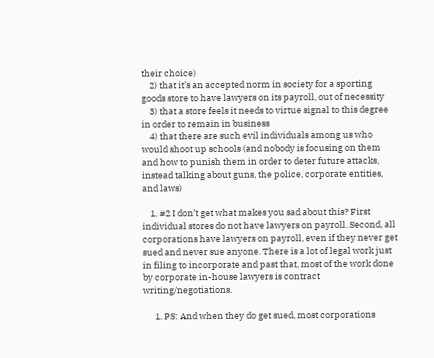their choice)
    2) that it’s an accepted norm in society for a sporting goods store to have lawyers on its payroll, out of necessity
    3) that a store feels it needs to virtue signal to this degree in order to remain in business
    4) that there are such evil individuals among us who would shoot up schools (and nobody is focusing on them and how to punish them in order to deter future attacks, instead talking about guns, the police, corporate entities, and laws)

    1. #2 I don’t get what makes you sad about this? First individual stores do not have lawyers on payroll. Second, all corporations have lawyers on payroll, even if they never get sued and never sue anyone. There is a lot of legal work just in filing to incorporate and past that, most of the work done by corporate in-house lawyers is contract writing/negotiations.

      1. PS: And when they do get sued, most corporations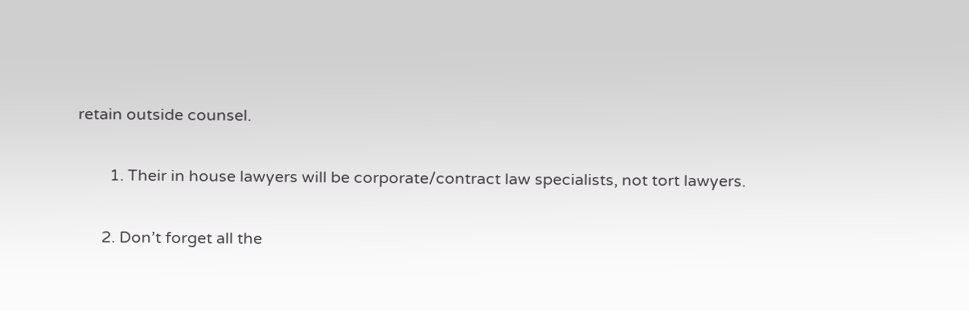retain outside counsel.

        1. Their in house lawyers will be corporate/contract law specialists, not tort lawyers.

      2. Don’t forget all the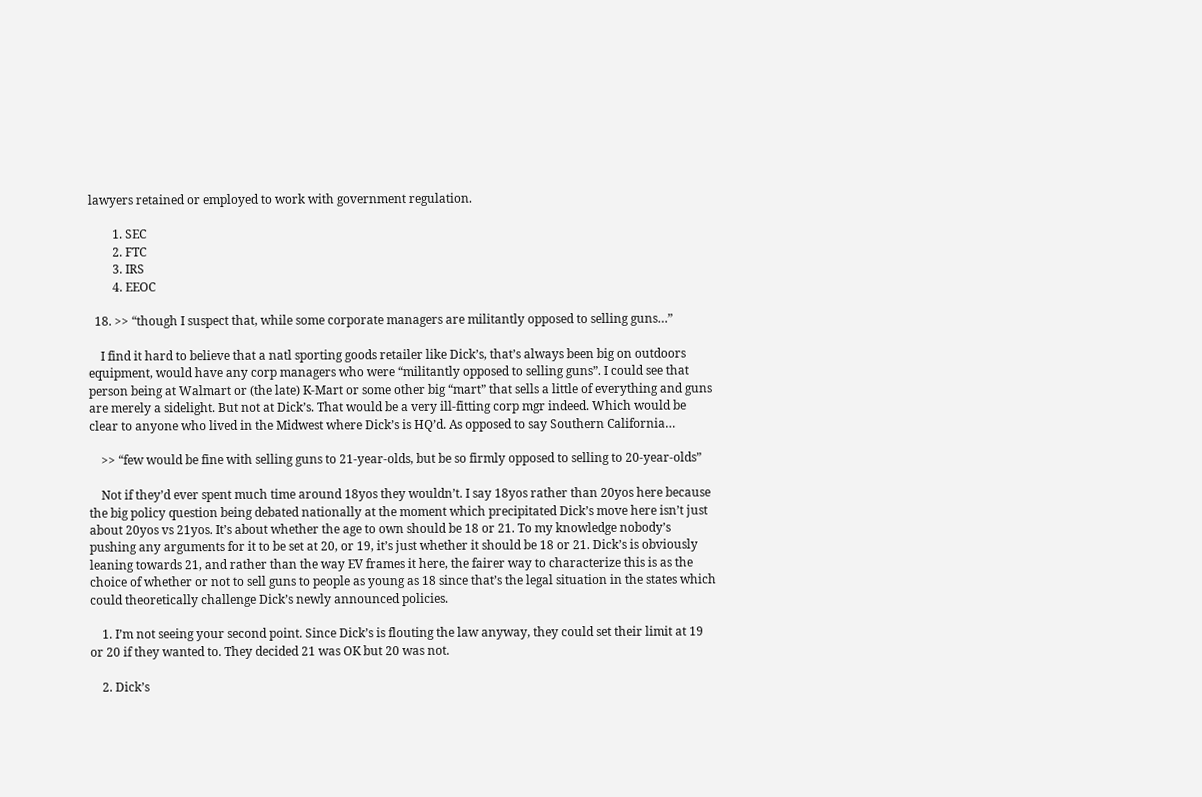lawyers retained or employed to work with government regulation.

        1. SEC
        2. FTC
        3. IRS
        4. EEOC

  18. >> “though I suspect that, while some corporate managers are militantly opposed to selling guns…”

    I find it hard to believe that a natl sporting goods retailer like Dick’s, that’s always been big on outdoors equipment, would have any corp managers who were “militantly opposed to selling guns”. I could see that person being at Walmart or (the late) K-Mart or some other big “mart” that sells a little of everything and guns are merely a sidelight. But not at Dick’s. That would be a very ill-fitting corp mgr indeed. Which would be clear to anyone who lived in the Midwest where Dick’s is HQ’d. As opposed to say Southern California…

    >> “few would be fine with selling guns to 21-year-olds, but be so firmly opposed to selling to 20-year-olds”

    Not if they’d ever spent much time around 18yos they wouldn’t. I say 18yos rather than 20yos here because the big policy question being debated nationally at the moment which precipitated Dick’s move here isn’t just about 20yos vs 21yos. It’s about whether the age to own should be 18 or 21. To my knowledge nobody’s pushing any arguments for it to be set at 20, or 19, it’s just whether it should be 18 or 21. Dick’s is obviously leaning towards 21, and rather than the way EV frames it here, the fairer way to characterize this is as the choice of whether or not to sell guns to people as young as 18 since that’s the legal situation in the states which could theoretically challenge Dick’s newly announced policies.

    1. I’m not seeing your second point. Since Dick’s is flouting the law anyway, they could set their limit at 19 or 20 if they wanted to. They decided 21 was OK but 20 was not.

    2. Dick’s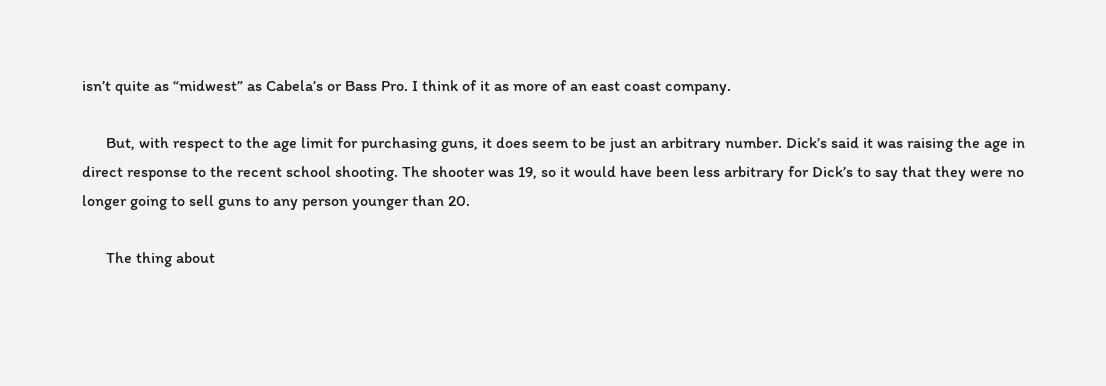isn’t quite as “midwest” as Cabela’s or Bass Pro. I think of it as more of an east coast company.

      But, with respect to the age limit for purchasing guns, it does seem to be just an arbitrary number. Dick’s said it was raising the age in direct response to the recent school shooting. The shooter was 19, so it would have been less arbitrary for Dick’s to say that they were no longer going to sell guns to any person younger than 20.

      The thing about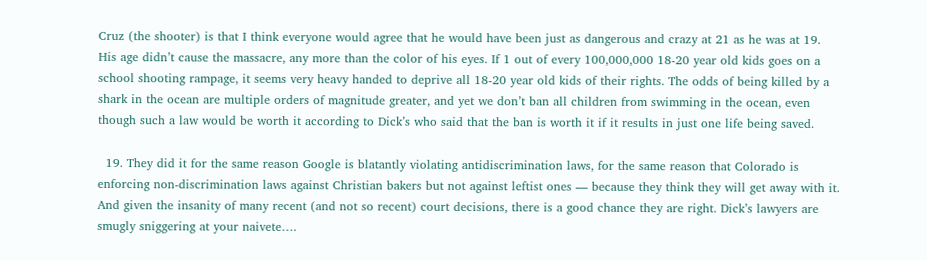Cruz (the shooter) is that I think everyone would agree that he would have been just as dangerous and crazy at 21 as he was at 19. His age didn’t cause the massacre, any more than the color of his eyes. If 1 out of every 100,000,000 18-20 year old kids goes on a school shooting rampage, it seems very heavy handed to deprive all 18-20 year old kids of their rights. The odds of being killed by a shark in the ocean are multiple orders of magnitude greater, and yet we don’t ban all children from swimming in the ocean, even though such a law would be worth it according to Dick’s who said that the ban is worth it if it results in just one life being saved.

  19. They did it for the same reason Google is blatantly violating antidiscrimination laws, for the same reason that Colorado is enforcing non-discrimination laws against Christian bakers but not against leftist ones — because they think they will get away with it. And given the insanity of many recent (and not so recent) court decisions, there is a good chance they are right. Dick’s lawyers are smugly sniggering at your naivete….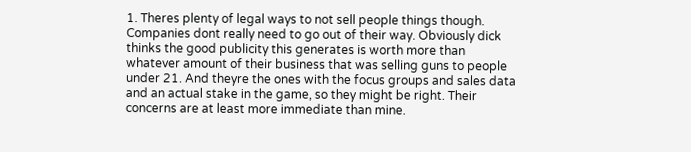1. Theres plenty of legal ways to not sell people things though. Companies dont really need to go out of their way. Obviously dick thinks the good publicity this generates is worth more than whatever amount of their business that was selling guns to people under 21. And theyre the ones with the focus groups and sales data and an actual stake in the game, so they might be right. Their concerns are at least more immediate than mine.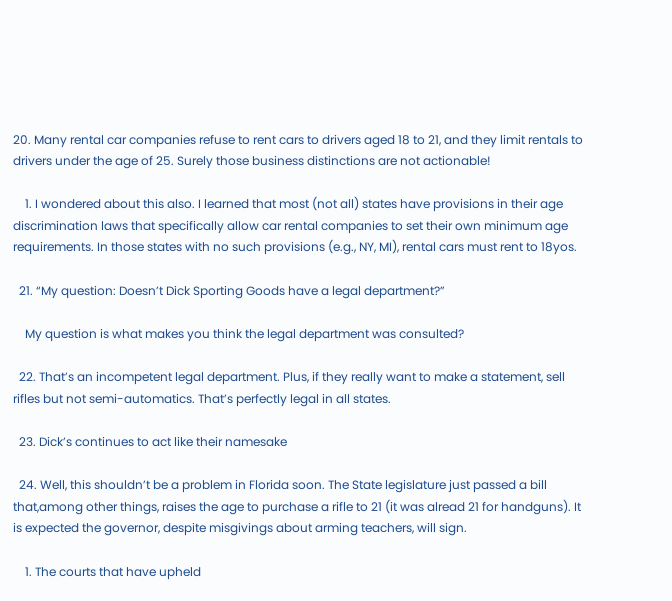20. Many rental car companies refuse to rent cars to drivers aged 18 to 21, and they limit rentals to drivers under the age of 25. Surely those business distinctions are not actionable!

    1. I wondered about this also. I learned that most (not all) states have provisions in their age discrimination laws that specifically allow car rental companies to set their own minimum age requirements. In those states with no such provisions (e.g., NY, MI), rental cars must rent to 18yos.

  21. “My question: Doesn’t Dick Sporting Goods have a legal department?”

    My question is what makes you think the legal department was consulted?

  22. That’s an incompetent legal department. Plus, if they really want to make a statement, sell rifles but not semi-automatics. That’s perfectly legal in all states.

  23. Dick’s continues to act like their namesake

  24. Well, this shouldn’t be a problem in Florida soon. The State legislature just passed a bill that,among other things, raises the age to purchase a rifle to 21 (it was alread 21 for handguns). It is expected the governor, despite misgivings about arming teachers, will sign.

    1. The courts that have upheld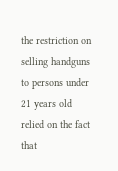the restriction on selling handguns to persons under 21 years old relied on the fact that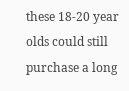these 18-20 year olds could still purchase a long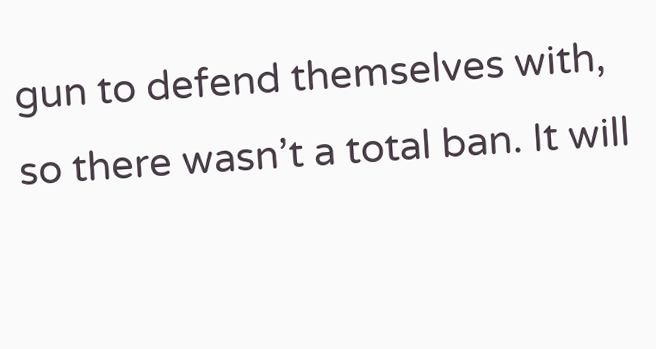gun to defend themselves with, so there wasn’t a total ban. It will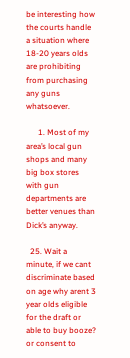be interesting how the courts handle a situation where 18-20 years olds are prohibiting from purchasing any guns whatsoever.

      1. Most of my area’s local gun shops and many big box stores with gun departments are better venues than Dick’s anyway.

  25. Wait a minute, if we cant discriminate based on age why arent 3 year olds eligible for the draft or able to buy booze? or consent to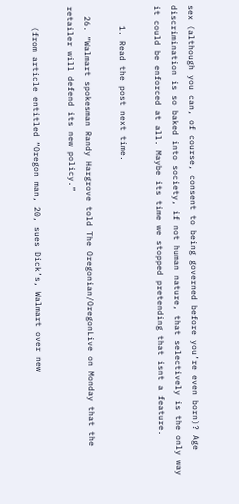sex (although you can, of course, consent to being governed before you’re even born)? Age discrimination is so baked into society, if not human nature, that selectively is the only way it could be enforced at all. Maybe its time we stopped pretending that isnt a feature.

    1. Read the post next time.

  26. “Walmart spokesman Randy Hargrove told The Oregonian/OregonLive on Monday that the retailer will defend its new policy.”

    (from article entitled “Oregon man, 20, sues Dick’s, Walmart over new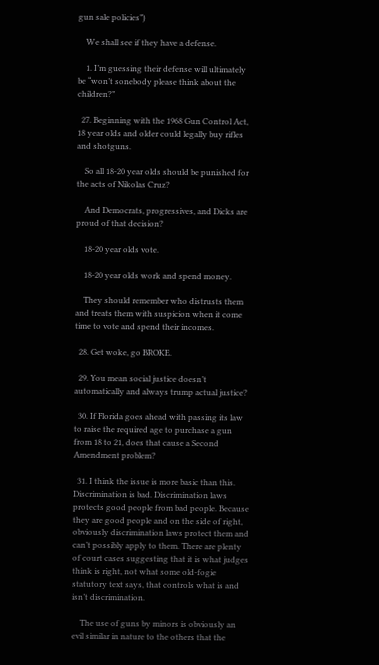gun sale policies”)

    We shall see if they have a defense.

    1. I’m guessing their defense will ultimately be “won’t sonebody please think about the children?”

  27. Beginning with the 1968 Gun Control Act, 18 year olds and older could legally buy rifles and shotguns.

    So all 18-20 year olds should be punished for the acts of Nikolas Cruz?

    And Democrats, progressives, and Dicks are proud of that decision?

    18-20 year olds vote.

    18-20 year olds work and spend money.

    They should remember who distrusts them and treats them with suspicion when it come time to vote and spend their incomes.

  28. Get woke, go BROKE.

  29. You mean social justice doesn’t automatically and always trump actual justice?

  30. If Florida goes ahead with passing its law to raise the required age to purchase a gun from 18 to 21, does that cause a Second Amendment problem?

  31. I think the issue is more basic than this. Discrimination is bad. Discrimination laws protects good people from bad people. Because they are good people and on the side of right, obviously discrimination laws protect them and can’t possibly apply to them. There are plenty of court cases suggesting that it is what judges think is right, not what some old-fogie statutory text says, that controls what is and isn’t discrimination.

    The use of guns by minors is obviously an evil similar in nature to the others that the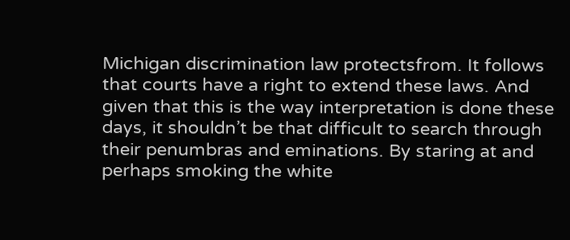Michigan discrimination law protectsfrom. It follows that courts have a right to extend these laws. And given that this is the way interpretation is done these days, it shouldn’t be that difficult to search through their penumbras and eminations. By staring at and perhaps smoking the white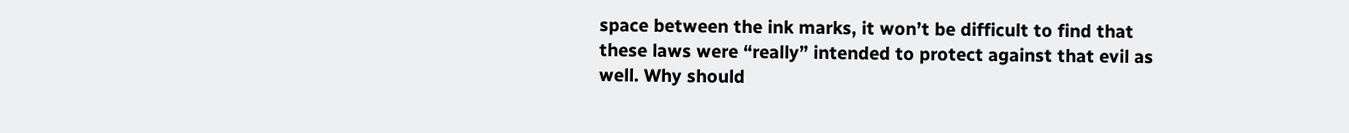space between the ink marks, it won’t be difficult to find that these laws were “really” intended to protect against that evil as well. Why should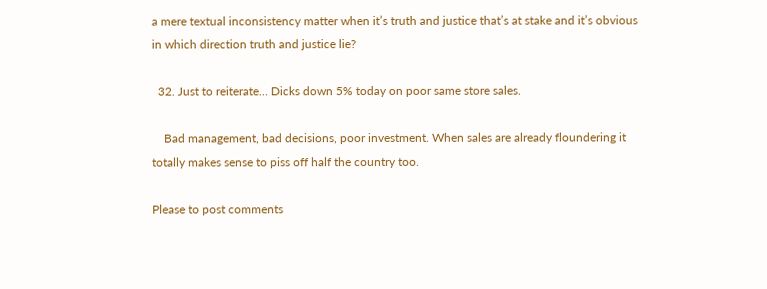a mere textual inconsistency matter when it’s truth and justice that’s at stake and it’s obvious in which direction truth and justice lie?

  32. Just to reiterate… Dicks down 5% today on poor same store sales.

    Bad management, bad decisions, poor investment. When sales are already floundering it totally makes sense to piss off half the country too.

Please to post comments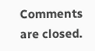Comments are closed.